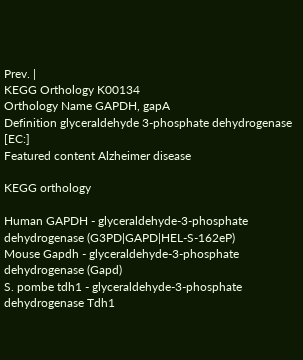Prev. |
KEGG Orthology K00134
Orthology Name GAPDH, gapA
Definition glyceraldehyde 3-phosphate dehydrogenase [EC:]
Featured content Alzheimer disease

KEGG orthology

Human GAPDH - glyceraldehyde-3-phosphate dehydrogenase (G3PD|GAPD|HEL-S-162eP)
Mouse Gapdh - glyceraldehyde-3-phosphate dehydrogenase (Gapd)
S. pombe tdh1 - glyceraldehyde-3-phosphate dehydrogenase Tdh1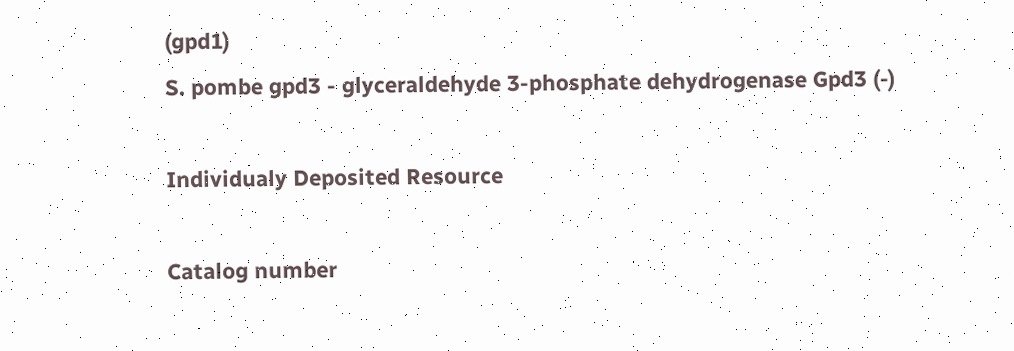(gpd1)
S. pombe gpd3 - glyceraldehyde 3-phosphate dehydrogenase Gpd3 (-)

Individualy Deposited Resource

Catalog number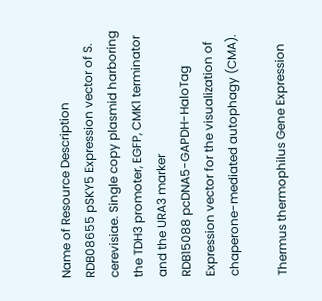Name of Resource Description
RDB08655 pSKY5 Expression vector of S. cerevisiae. Single copy plasmid harboring the TDH3 promoter, EGFP, CMK1 terminator and the URA3 marker
RDB15088 pcDNA5-GAPDH-HaloTag Expression vector for the visualization of chaperone-mediated autophagy (CMA).

Thermus thermophilus Gene Expression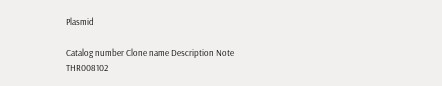Plasmid

Catalog number Clone name Description Note
THR008102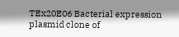TEx20E06 Bacterial expression plasmid clone of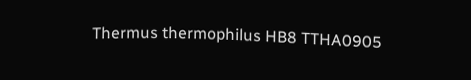Thermus thermophilus HB8 TTHA0905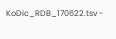KoDic_RDB_170622.tsv -